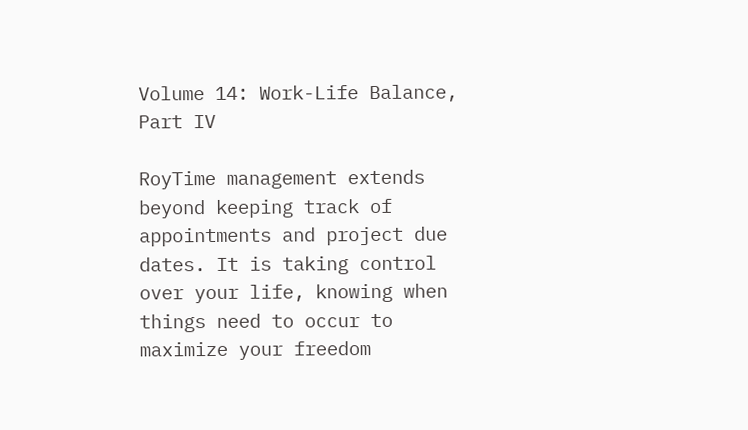Volume 14: Work-Life Balance, Part IV

RoyTime management extends beyond keeping track of appointments and project due dates. It is taking control over your life, knowing when things need to occur to maximize your freedom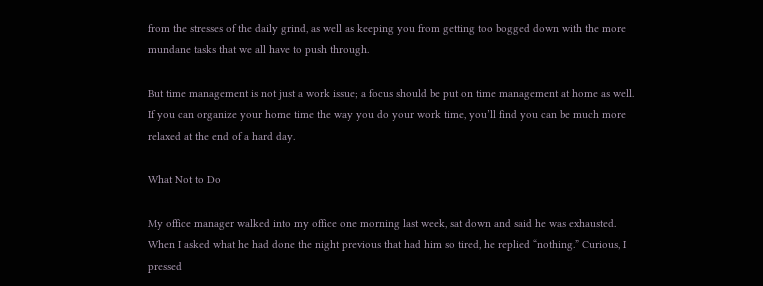from the stresses of the daily grind, as well as keeping you from getting too bogged down with the more mundane tasks that we all have to push through.

But time management is not just a work issue; a focus should be put on time management at home as well. If you can organize your home time the way you do your work time, you’ll find you can be much more relaxed at the end of a hard day.

What Not to Do

My office manager walked into my office one morning last week, sat down and said he was exhausted. When I asked what he had done the night previous that had him so tired, he replied “nothing.” Curious, I pressed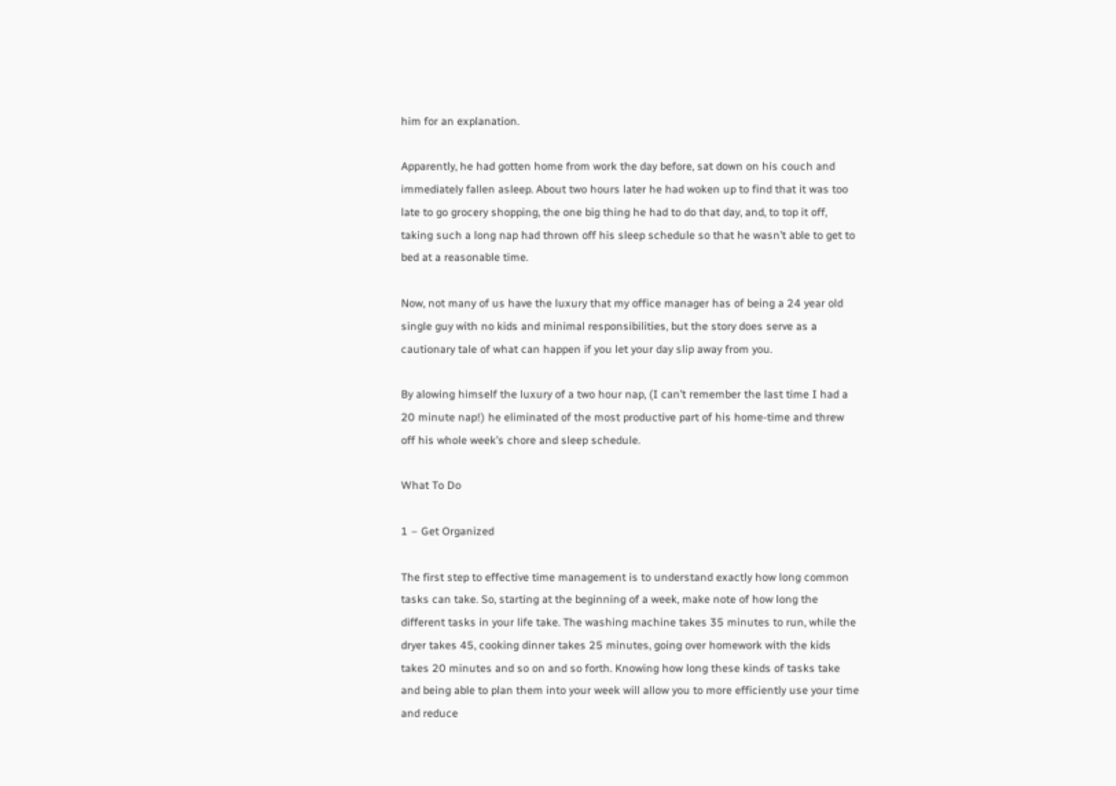him for an explanation.

Apparently, he had gotten home from work the day before, sat down on his couch and immediately fallen asleep. About two hours later he had woken up to find that it was too late to go grocery shopping, the one big thing he had to do that day, and, to top it off, taking such a long nap had thrown off his sleep schedule so that he wasn’t able to get to bed at a reasonable time.

Now, not many of us have the luxury that my office manager has of being a 24 year old single guy with no kids and minimal responsibilities, but the story does serve as a cautionary tale of what can happen if you let your day slip away from you.

By alowing himself the luxury of a two hour nap, (I can’t remember the last time I had a 20 minute nap!) he eliminated of the most productive part of his home-time and threw off his whole week’s chore and sleep schedule.

What To Do

1 – Get Organized

The first step to effective time management is to understand exactly how long common tasks can take. So, starting at the beginning of a week, make note of how long the different tasks in your life take. The washing machine takes 35 minutes to run, while the dryer takes 45, cooking dinner takes 25 minutes, going over homework with the kids takes 20 minutes and so on and so forth. Knowing how long these kinds of tasks take and being able to plan them into your week will allow you to more efficiently use your time and reduce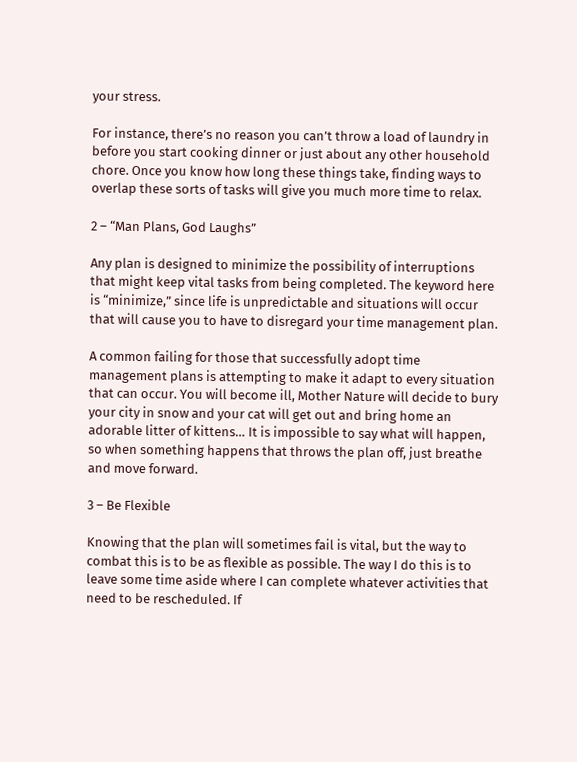your stress.

For instance, there’s no reason you can’t throw a load of laundry in before you start cooking dinner or just about any other household chore. Once you know how long these things take, finding ways to overlap these sorts of tasks will give you much more time to relax.

2 – “Man Plans, God Laughs”

Any plan is designed to minimize the possibility of interruptions that might keep vital tasks from being completed. The keyword here is “minimize,” since life is unpredictable and situations will occur that will cause you to have to disregard your time management plan.

A common failing for those that successfully adopt time management plans is attempting to make it adapt to every situation that can occur. You will become ill, Mother Nature will decide to bury your city in snow and your cat will get out and bring home an adorable litter of kittens… It is impossible to say what will happen, so when something happens that throws the plan off, just breathe and move forward.

3 – Be Flexible

Knowing that the plan will sometimes fail is vital, but the way to combat this is to be as flexible as possible. The way I do this is to leave some time aside where I can complete whatever activities that need to be rescheduled. If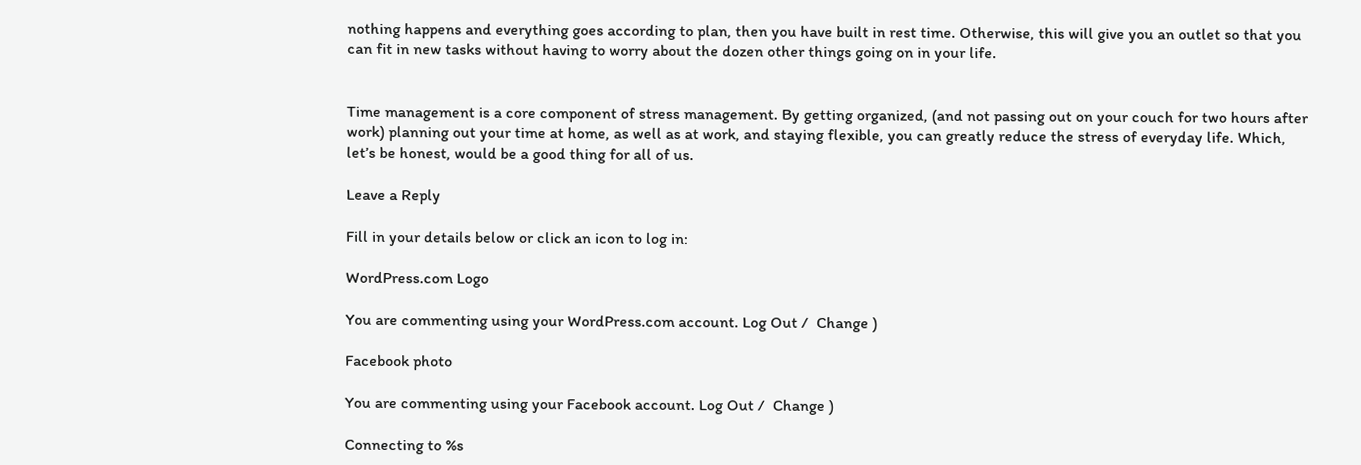nothing happens and everything goes according to plan, then you have built in rest time. Otherwise, this will give you an outlet so that you can fit in new tasks without having to worry about the dozen other things going on in your life.


Time management is a core component of stress management. By getting organized, (and not passing out on your couch for two hours after work) planning out your time at home, as well as at work, and staying flexible, you can greatly reduce the stress of everyday life. Which, let’s be honest, would be a good thing for all of us.

Leave a Reply

Fill in your details below or click an icon to log in:

WordPress.com Logo

You are commenting using your WordPress.com account. Log Out /  Change )

Facebook photo

You are commenting using your Facebook account. Log Out /  Change )

Connecting to %s